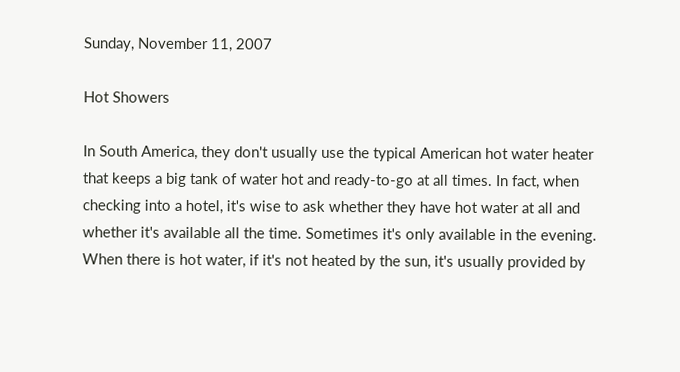Sunday, November 11, 2007

Hot Showers

In South America, they don't usually use the typical American hot water heater that keeps a big tank of water hot and ready-to-go at all times. In fact, when checking into a hotel, it's wise to ask whether they have hot water at all and whether it's available all the time. Sometimes it's only available in the evening. When there is hot water, if it's not heated by the sun, it's usually provided by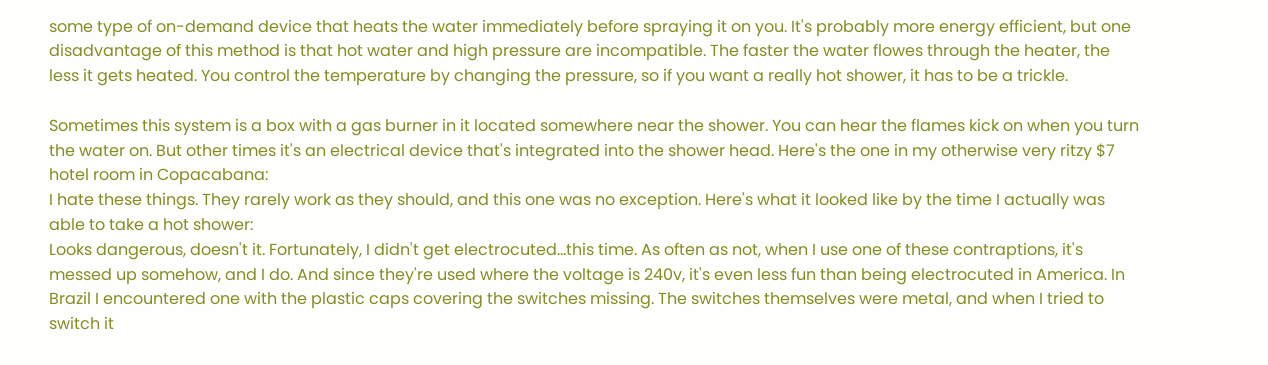some type of on-demand device that heats the water immediately before spraying it on you. It's probably more energy efficient, but one disadvantage of this method is that hot water and high pressure are incompatible. The faster the water flowes through the heater, the less it gets heated. You control the temperature by changing the pressure, so if you want a really hot shower, it has to be a trickle.

Sometimes this system is a box with a gas burner in it located somewhere near the shower. You can hear the flames kick on when you turn the water on. But other times it's an electrical device that's integrated into the shower head. Here's the one in my otherwise very ritzy $7 hotel room in Copacabana:
I hate these things. They rarely work as they should, and this one was no exception. Here's what it looked like by the time I actually was able to take a hot shower:
Looks dangerous, doesn't it. Fortunately, I didn't get electrocuted...this time. As often as not, when I use one of these contraptions, it's messed up somehow, and I do. And since they're used where the voltage is 240v, it's even less fun than being electrocuted in America. In Brazil I encountered one with the plastic caps covering the switches missing. The switches themselves were metal, and when I tried to switch it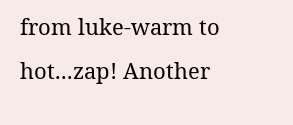from luke-warm to hot...zap! Another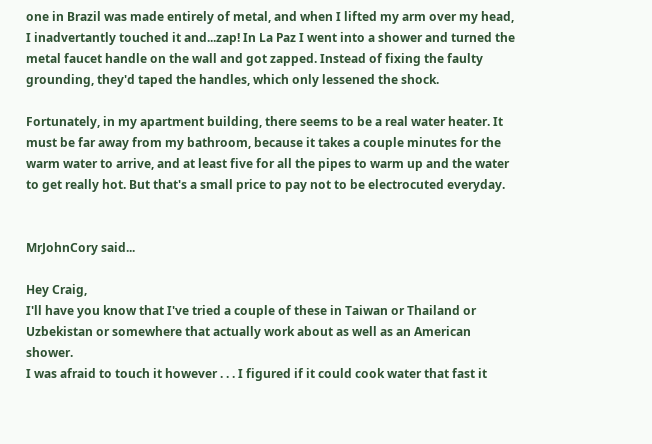one in Brazil was made entirely of metal, and when I lifted my arm over my head, I inadvertantly touched it and...zap! In La Paz I went into a shower and turned the metal faucet handle on the wall and got zapped. Instead of fixing the faulty grounding, they'd taped the handles, which only lessened the shock.

Fortunately, in my apartment building, there seems to be a real water heater. It must be far away from my bathroom, because it takes a couple minutes for the warm water to arrive, and at least five for all the pipes to warm up and the water to get really hot. But that's a small price to pay not to be electrocuted everyday.


MrJohnCory said...

Hey Craig,
I'll have you know that I've tried a couple of these in Taiwan or Thailand or Uzbekistan or somewhere that actually work about as well as an American shower.
I was afraid to touch it however . . . I figured if it could cook water that fast it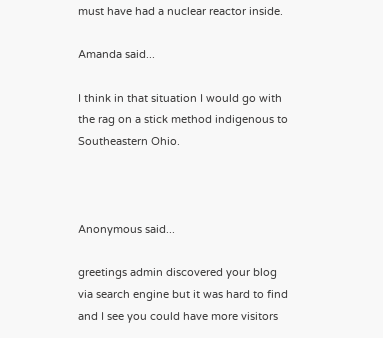must have had a nuclear reactor inside.

Amanda said...

I think in that situation I would go with the rag on a stick method indigenous to Southeastern Ohio.



Anonymous said...

greetings admin discovered your blog via search engine but it was hard to find and I see you could have more visitors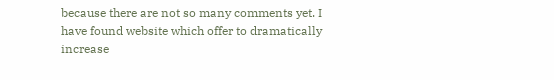because there are not so many comments yet. I have found website which offer to dramatically increase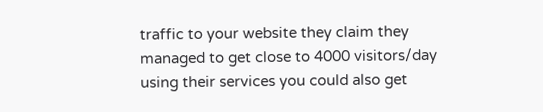traffic to your website they claim they managed to get close to 4000 visitors/day using their services you could also get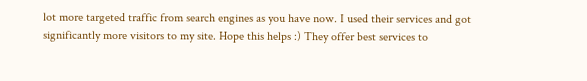lot more targeted traffic from search engines as you have now. I used their services and got significantly more visitors to my site. Hope this helps :) They offer best services to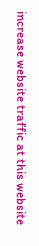increase website traffic at this website